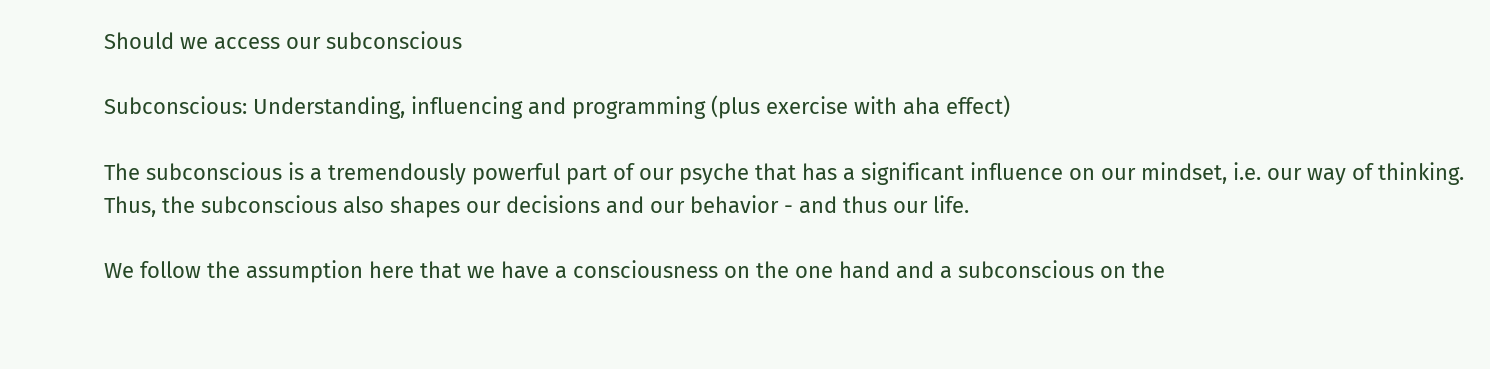Should we access our subconscious

Subconscious: Understanding, influencing and programming (plus exercise with aha effect)

The subconscious is a tremendously powerful part of our psyche that has a significant influence on our mindset, i.e. our way of thinking. Thus, the subconscious also shapes our decisions and our behavior - and thus our life.

We follow the assumption here that we have a consciousness on the one hand and a subconscious on the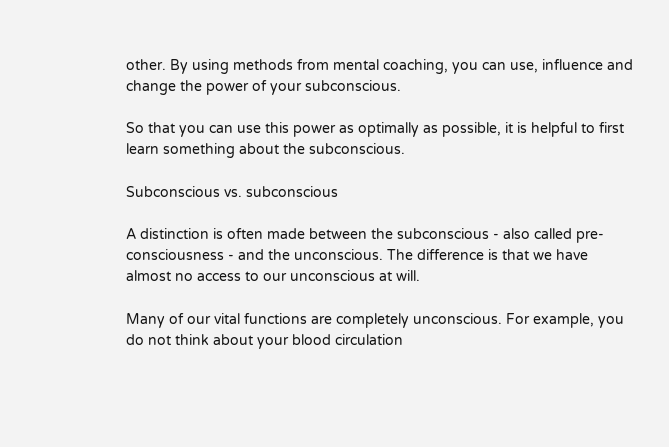other. By using methods from mental coaching, you can use, influence and change the power of your subconscious.

So that you can use this power as optimally as possible, it is helpful to first learn something about the subconscious.

Subconscious vs. subconscious

A distinction is often made between the subconscious - also called pre-consciousness - and the unconscious. The difference is that we have almost no access to our unconscious at will.

Many of our vital functions are completely unconscious. For example, you do not think about your blood circulation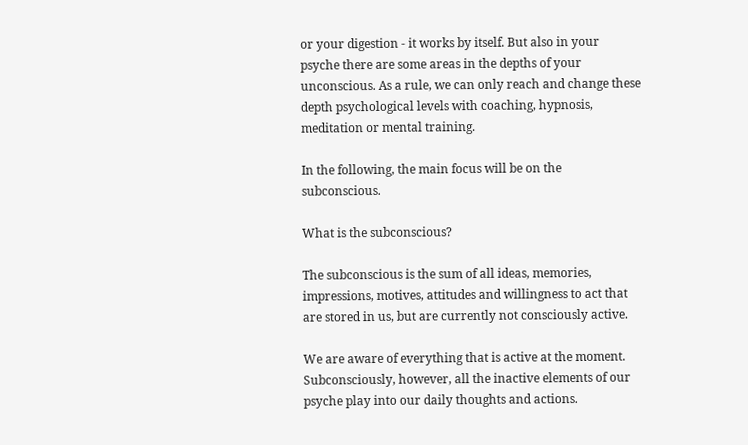or your digestion - it works by itself. But also in your psyche there are some areas in the depths of your unconscious. As a rule, we can only reach and change these depth psychological levels with coaching, hypnosis, meditation or mental training.

In the following, the main focus will be on the subconscious.

What is the subconscious?

The subconscious is the sum of all ideas, memories, impressions, motives, attitudes and willingness to act that are stored in us, but are currently not consciously active.

We are aware of everything that is active at the moment. Subconsciously, however, all the inactive elements of our psyche play into our daily thoughts and actions.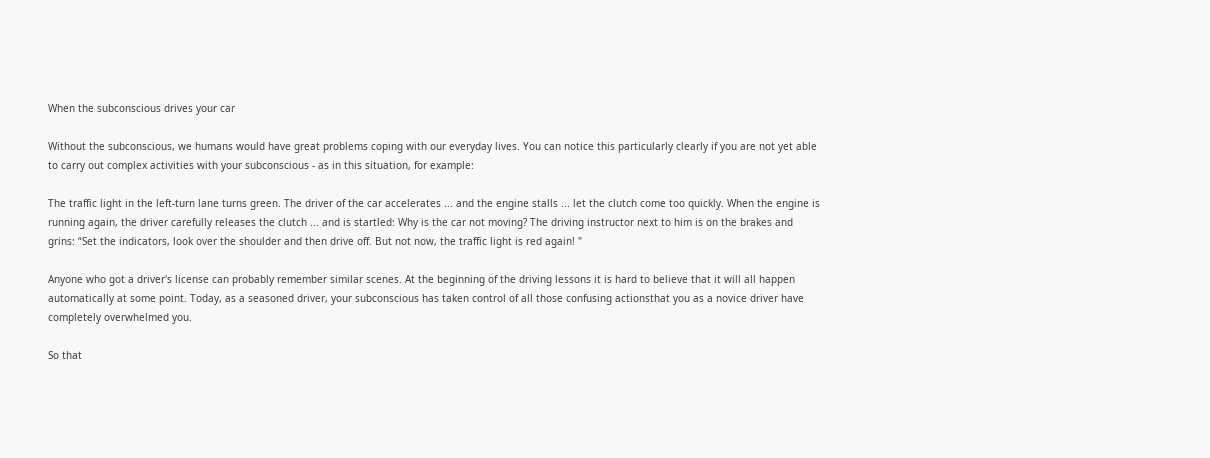When the subconscious drives your car

Without the subconscious, we humans would have great problems coping with our everyday lives. You can notice this particularly clearly if you are not yet able to carry out complex activities with your subconscious - as in this situation, for example:

The traffic light in the left-turn lane turns green. The driver of the car accelerates ... and the engine stalls ... let the clutch come too quickly. When the engine is running again, the driver carefully releases the clutch ... and is startled: Why is the car not moving? The driving instructor next to him is on the brakes and grins: “Set the indicators, look over the shoulder and then drive off. But not now, the traffic light is red again! "

Anyone who got a driver's license can probably remember similar scenes. At the beginning of the driving lessons it is hard to believe that it will all happen automatically at some point. Today, as a seasoned driver, your subconscious has taken control of all those confusing actionsthat you as a novice driver have completely overwhelmed you.

So that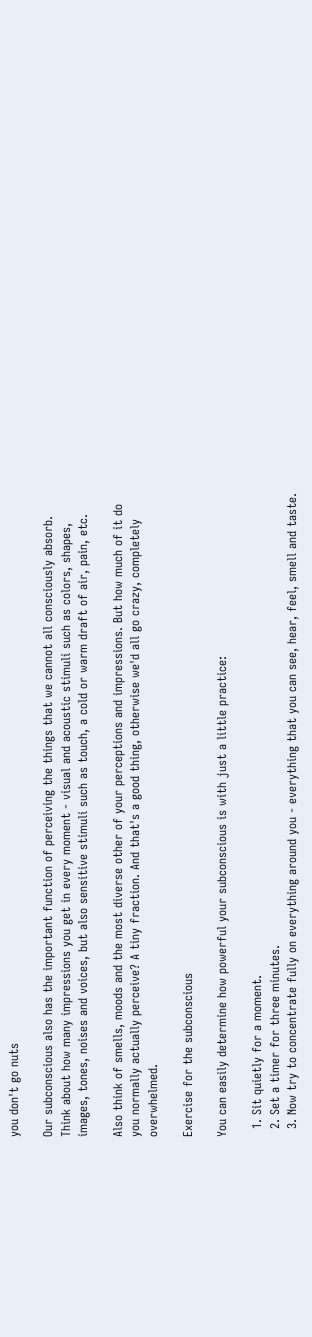you don't go nuts

Our subconscious also has the important function of perceiving the things that we cannot all consciously absorb. Think about how many impressions you get in every moment - visual and acoustic stimuli such as colors, shapes, images, tones, noises and voices, but also sensitive stimuli such as touch, a cold or warm draft of air, pain, etc.

Also think of smells, moods and the most diverse other of your perceptions and impressions. But how much of it do you normally actually perceive? A tiny fraction. And that's a good thing, otherwise we'd all go crazy, completely overwhelmed.

Exercise for the subconscious

You can easily determine how powerful your subconscious is with just a little practice:

  1. Sit quietly for a moment.
  2. Set a timer for three minutes.
  3. Now try to concentrate fully on everything around you - everything that you can see, hear, feel, smell and taste.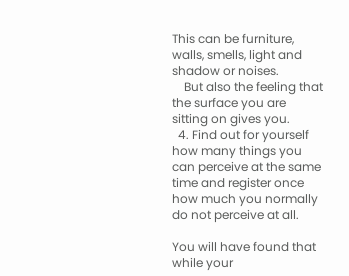This can be furniture, walls, smells, light and shadow or noises.
    But also the feeling that the surface you are sitting on gives you.
  4. Find out for yourself how many things you can perceive at the same time and register once how much you normally do not perceive at all.

You will have found that while your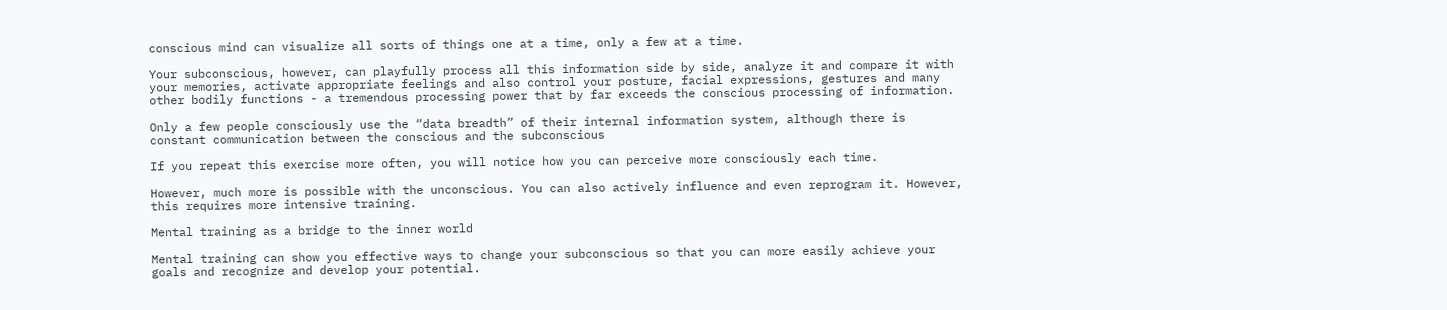conscious mind can visualize all sorts of things one at a time, only a few at a time.

Your subconscious, however, can playfully process all this information side by side, analyze it and compare it with your memories, activate appropriate feelings and also control your posture, facial expressions, gestures and many other bodily functions - a tremendous processing power that by far exceeds the conscious processing of information.

Only a few people consciously use the “data breadth” of their internal information system, although there is constant communication between the conscious and the subconscious

If you repeat this exercise more often, you will notice how you can perceive more consciously each time.

However, much more is possible with the unconscious. You can also actively influence and even reprogram it. However, this requires more intensive training.

Mental training as a bridge to the inner world

Mental training can show you effective ways to change your subconscious so that you can more easily achieve your goals and recognize and develop your potential.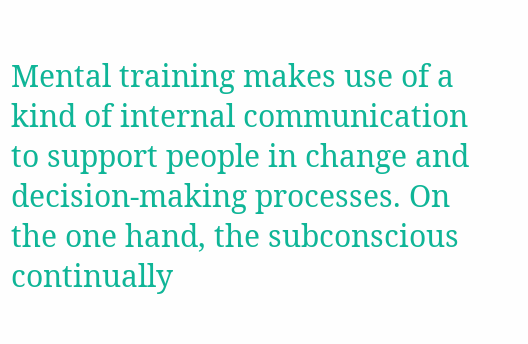Mental training makes use of a kind of internal communication to support people in change and decision-making processes. On the one hand, the subconscious continually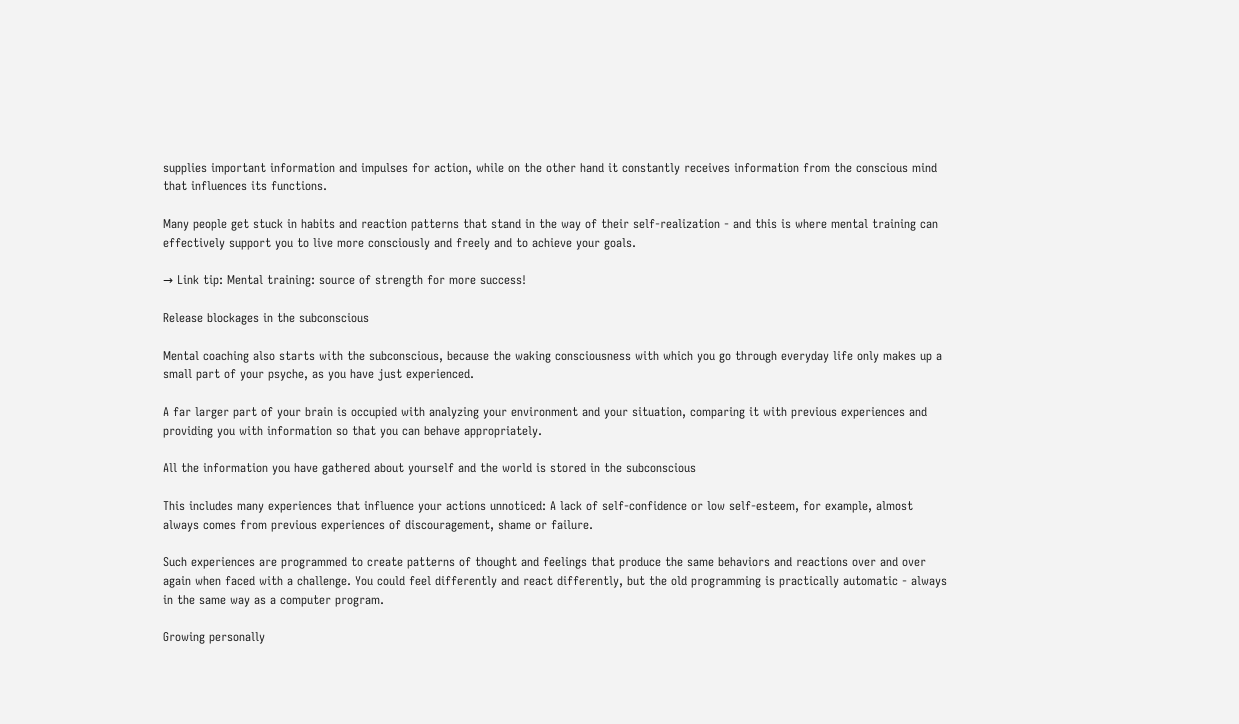supplies important information and impulses for action, while on the other hand it constantly receives information from the conscious mind that influences its functions.

Many people get stuck in habits and reaction patterns that stand in the way of their self-realization - and this is where mental training can effectively support you to live more consciously and freely and to achieve your goals.

→ Link tip: Mental training: source of strength for more success!

Release blockages in the subconscious

Mental coaching also starts with the subconscious, because the waking consciousness with which you go through everyday life only makes up a small part of your psyche, as you have just experienced.

A far larger part of your brain is occupied with analyzing your environment and your situation, comparing it with previous experiences and providing you with information so that you can behave appropriately.

All the information you have gathered about yourself and the world is stored in the subconscious

This includes many experiences that influence your actions unnoticed: A lack of self-confidence or low self-esteem, for example, almost always comes from previous experiences of discouragement, shame or failure.

Such experiences are programmed to create patterns of thought and feelings that produce the same behaviors and reactions over and over again when faced with a challenge. You could feel differently and react differently, but the old programming is practically automatic - always in the same way as a computer program.

Growing personally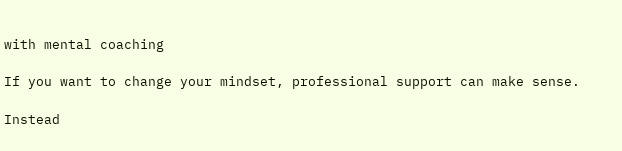with mental coaching

If you want to change your mindset, professional support can make sense.

Instead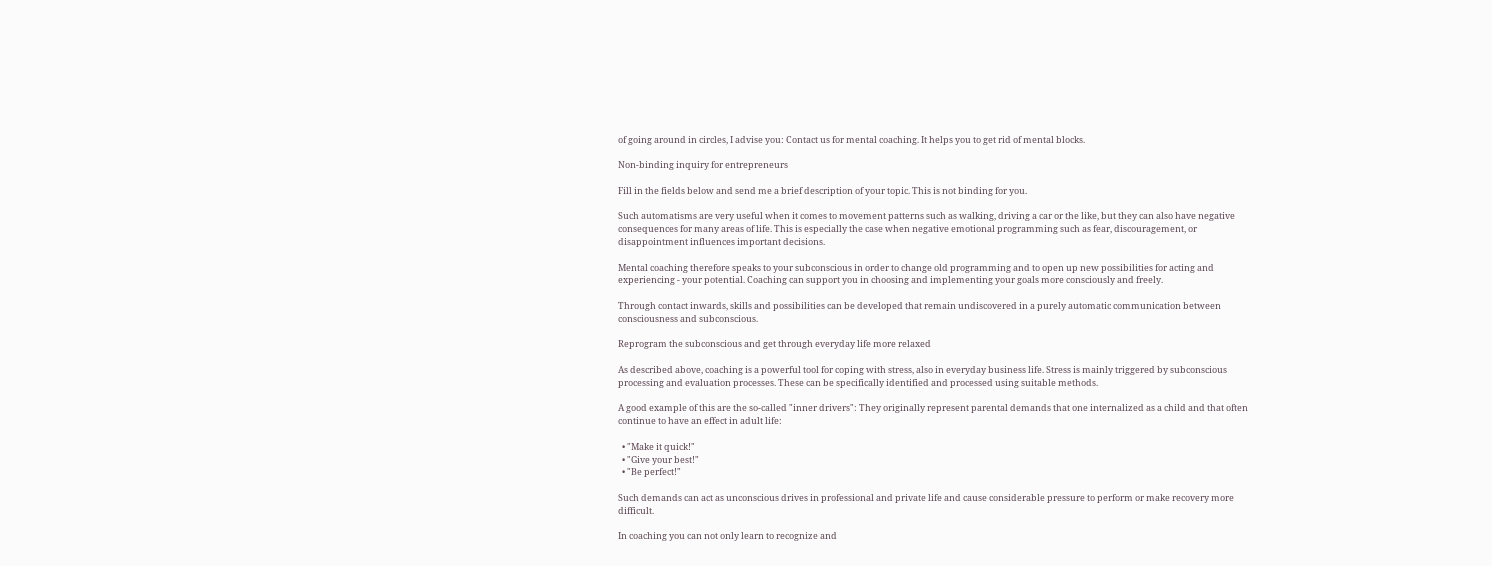of going around in circles, I advise you: Contact us for mental coaching. It helps you to get rid of mental blocks.

Non-binding inquiry for entrepreneurs

Fill in the fields below and send me a brief description of your topic. This is not binding for you.

Such automatisms are very useful when it comes to movement patterns such as walking, driving a car or the like, but they can also have negative consequences for many areas of life. This is especially the case when negative emotional programming such as fear, discouragement, or disappointment influences important decisions.

Mental coaching therefore speaks to your subconscious in order to change old programming and to open up new possibilities for acting and experiencing - your potential. Coaching can support you in choosing and implementing your goals more consciously and freely.

Through contact inwards, skills and possibilities can be developed that remain undiscovered in a purely automatic communication between consciousness and subconscious.

Reprogram the subconscious and get through everyday life more relaxed

As described above, coaching is a powerful tool for coping with stress, also in everyday business life. Stress is mainly triggered by subconscious processing and evaluation processes. These can be specifically identified and processed using suitable methods.

A good example of this are the so-called "inner drivers": They originally represent parental demands that one internalized as a child and that often continue to have an effect in adult life:

  • "Make it quick!"
  • "Give your best!"
  • "Be perfect!"

Such demands can act as unconscious drives in professional and private life and cause considerable pressure to perform or make recovery more difficult.

In coaching you can not only learn to recognize and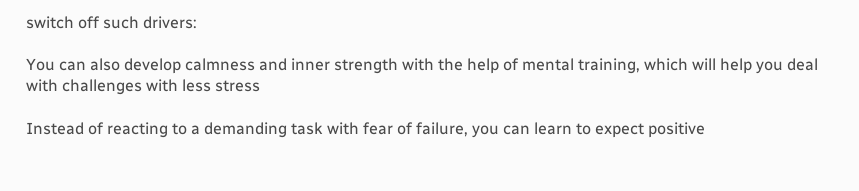switch off such drivers:

You can also develop calmness and inner strength with the help of mental training, which will help you deal with challenges with less stress

Instead of reacting to a demanding task with fear of failure, you can learn to expect positive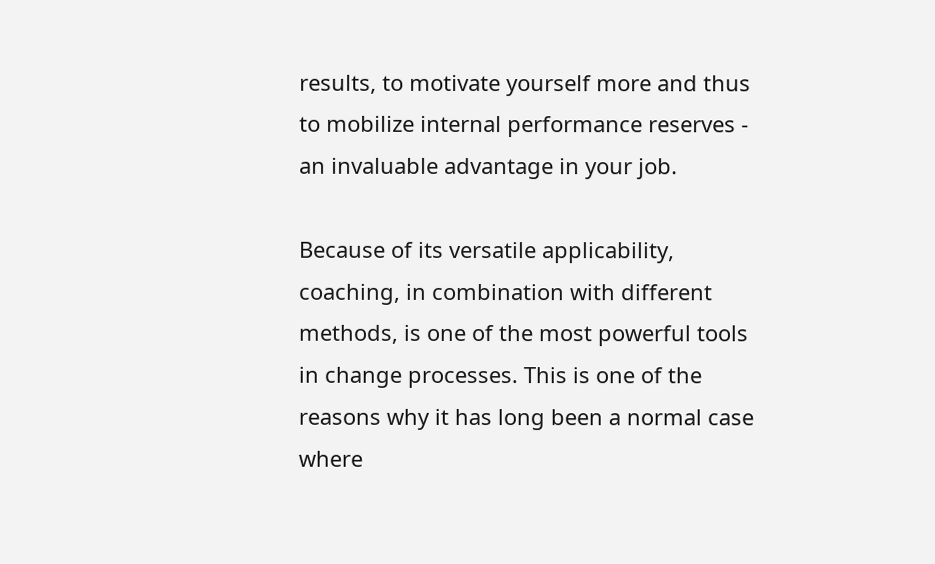results, to motivate yourself more and thus to mobilize internal performance reserves - an invaluable advantage in your job.

Because of its versatile applicability, coaching, in combination with different methods, is one of the most powerful tools in change processes. This is one of the reasons why it has long been a normal case where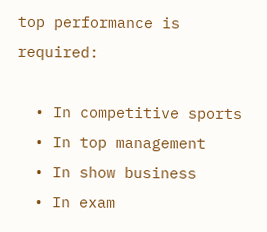top performance is required:

  • In competitive sports
  • In top management
  • In show business
  • In exam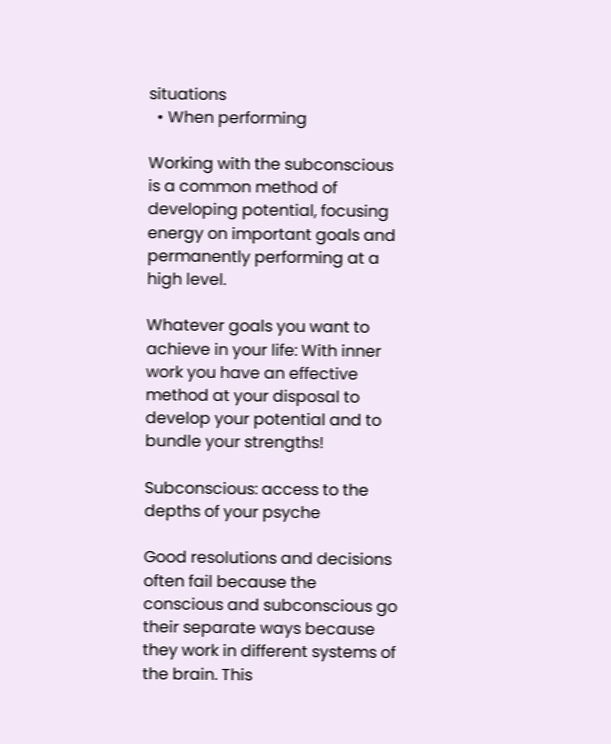situations
  • When performing

Working with the subconscious is a common method of developing potential, focusing energy on important goals and permanently performing at a high level.

Whatever goals you want to achieve in your life: With inner work you have an effective method at your disposal to develop your potential and to bundle your strengths!

Subconscious: access to the depths of your psyche

Good resolutions and decisions often fail because the conscious and subconscious go their separate ways because they work in different systems of the brain. This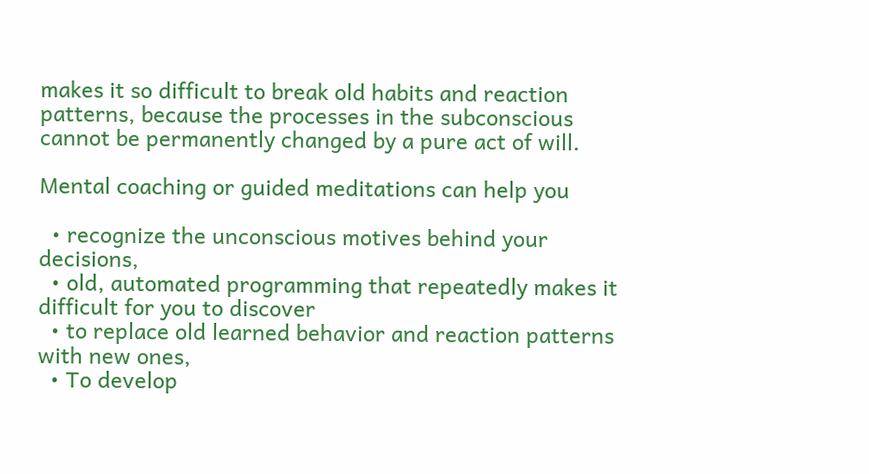makes it so difficult to break old habits and reaction patterns, because the processes in the subconscious cannot be permanently changed by a pure act of will.

Mental coaching or guided meditations can help you

  • recognize the unconscious motives behind your decisions,
  • old, automated programming that repeatedly makes it difficult for you to discover
  • to replace old learned behavior and reaction patterns with new ones,
  • To develop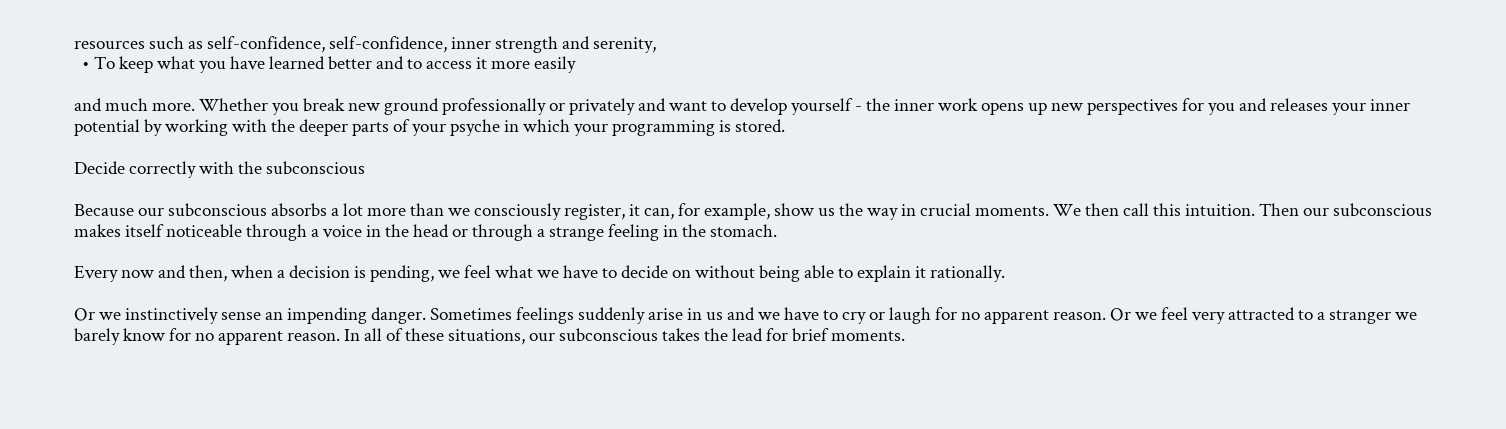resources such as self-confidence, self-confidence, inner strength and serenity,
  • To keep what you have learned better and to access it more easily

and much more. Whether you break new ground professionally or privately and want to develop yourself - the inner work opens up new perspectives for you and releases your inner potential by working with the deeper parts of your psyche in which your programming is stored.

Decide correctly with the subconscious

Because our subconscious absorbs a lot more than we consciously register, it can, for example, show us the way in crucial moments. We then call this intuition. Then our subconscious makes itself noticeable through a voice in the head or through a strange feeling in the stomach.

Every now and then, when a decision is pending, we feel what we have to decide on without being able to explain it rationally.

Or we instinctively sense an impending danger. Sometimes feelings suddenly arise in us and we have to cry or laugh for no apparent reason. Or we feel very attracted to a stranger we barely know for no apparent reason. In all of these situations, our subconscious takes the lead for brief moments.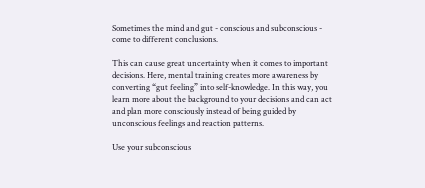Sometimes the mind and gut - conscious and subconscious - come to different conclusions.

This can cause great uncertainty when it comes to important decisions. Here, mental training creates more awareness by converting “gut feeling” into self-knowledge. In this way, you learn more about the background to your decisions and can act and plan more consciously instead of being guided by unconscious feelings and reaction patterns.

Use your subconscious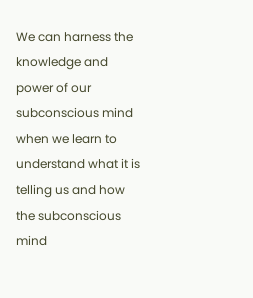We can harness the knowledge and power of our subconscious mind when we learn to understand what it is telling us and how the subconscious mind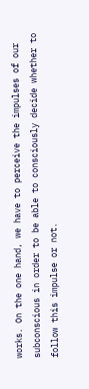works. On the one hand, we have to perceive the impulses of our subconscious in order to be able to consciously decide whether to follow this impulse or not.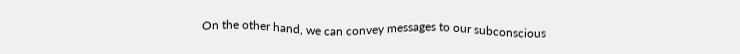On the other hand, we can convey messages to our subconscious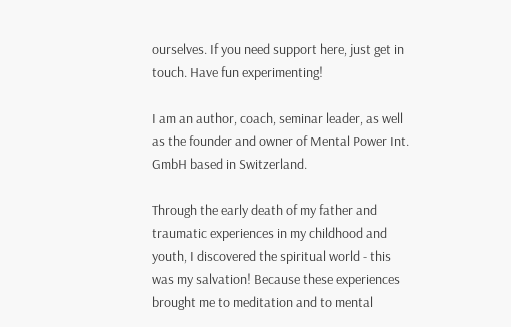ourselves. If you need support here, just get in touch. Have fun experimenting!

I am an author, coach, seminar leader, as well as the founder and owner of Mental Power Int. GmbH based in Switzerland.

Through the early death of my father and traumatic experiences in my childhood and youth, I discovered the spiritual world - this was my salvation! Because these experiences brought me to meditation and to mental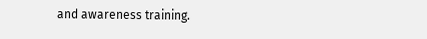and awareness training.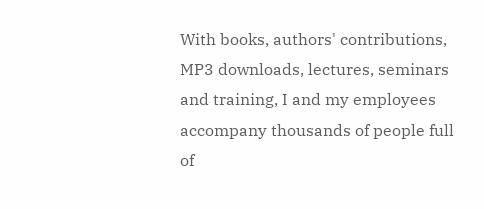With books, authors' contributions, MP3 downloads, lectures, seminars and training, I and my employees accompany thousands of people full of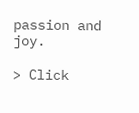passion and joy.

> Click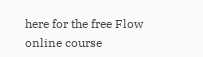here for the free Flow online course